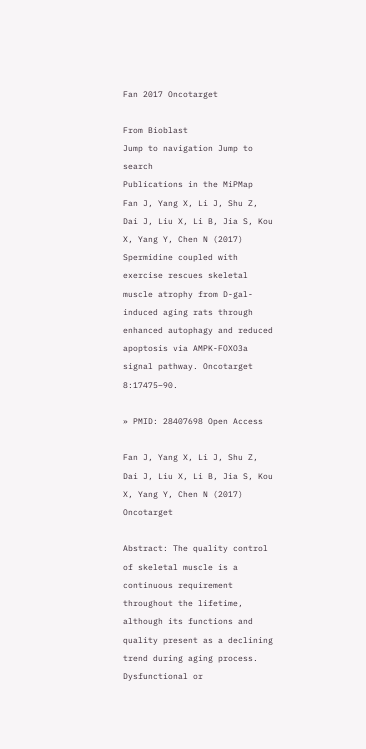Fan 2017 Oncotarget

From Bioblast
Jump to navigation Jump to search
Publications in the MiPMap
Fan J, Yang X, Li J, Shu Z, Dai J, Liu X, Li B, Jia S, Kou X, Yang Y, Chen N (2017) Spermidine coupled with exercise rescues skeletal muscle atrophy from D-gal-induced aging rats through enhanced autophagy and reduced apoptosis via AMPK-FOXO3a signal pathway. Oncotarget 8:17475–90.

» PMID: 28407698 Open Access

Fan J, Yang X, Li J, Shu Z, Dai J, Liu X, Li B, Jia S, Kou X, Yang Y, Chen N (2017) Oncotarget

Abstract: The quality control of skeletal muscle is a continuous requirement throughout the lifetime, although its functions and quality present as a declining trend during aging process. Dysfunctional or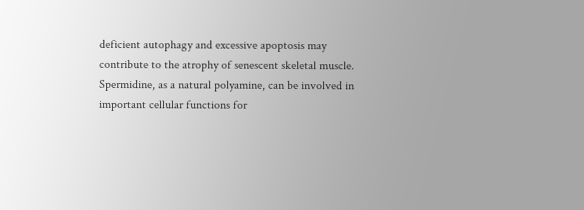deficient autophagy and excessive apoptosis may contribute to the atrophy of senescent skeletal muscle. Spermidine, as a natural polyamine, can be involved in important cellular functions for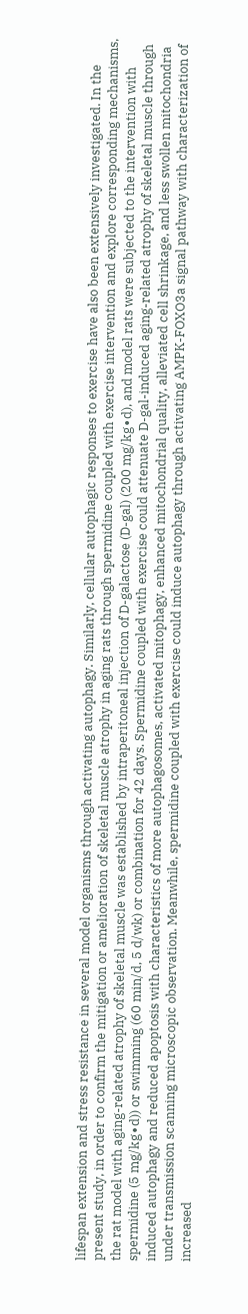lifespan extension and stress resistance in several model organisms through activating autophagy. Similarly, cellular autophagic responses to exercise have also been extensively investigated. In the present study, in order to confirm the mitigation or amelioration of skeletal muscle atrophy in aging rats through spermidine coupled with exercise intervention and explore corresponding mechanisms, the rat model with aging-related atrophy of skeletal muscle was established by intraperitoneal injection of D-galactose (D-gal) (200 mg/kg∙d), and model rats were subjected to the intervention with spermidine (5 mg/kg∙d)) or swimming (60 min/d, 5 d/wk) or combination for 42 days. Spermidine coupled with exercise could attenuate D-gal-induced aging-related atrophy of skeletal muscle through induced autophagy and reduced apoptosis with characteristics of more autophagosomes, activated mitophagy, enhanced mitochondrial quality, alleviated cell shrinkage, and less swollen mitochondria under transmission scanning microscopic observation. Meanwhile, spermidine coupled with exercise could induce autophagy through activating AMPK-FOXO3a signal pathway with characterization of increased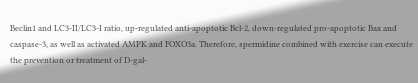Beclin1 and LC3-II/LC3-I ratio, up-regulated anti-apoptotic Bcl-2, down-regulated pro-apoptotic Bax and caspase-3, as well as activated AMPK and FOXO3a. Therefore, spermidine combined with exercise can execute the prevention or treatment of D-gal-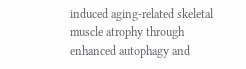induced aging-related skeletal muscle atrophy through enhanced autophagy and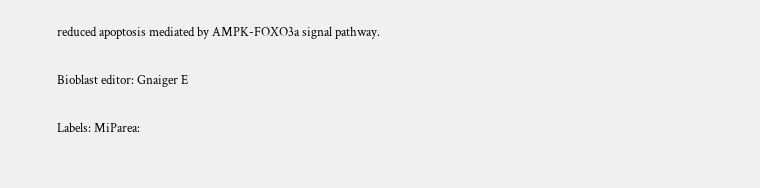reduced apoptosis mediated by AMPK-FOXO3a signal pathway.

Bioblast editor: Gnaiger E

Labels: MiParea: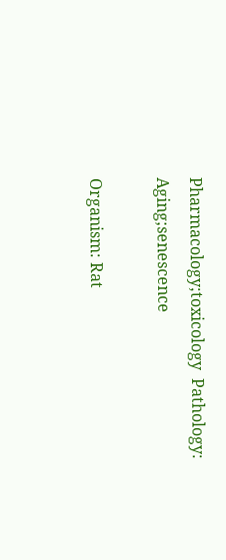Pharmacology;toxicology  Pathology: Aging;senescence

Organism: Rat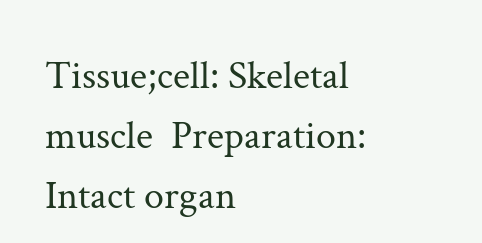Tissue;cell: Skeletal muscle  Preparation: Intact organ